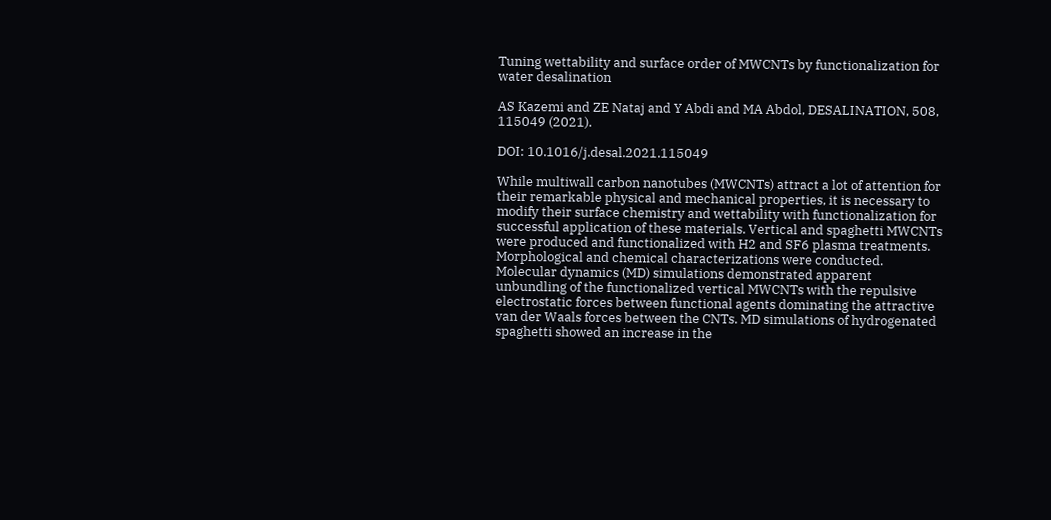Tuning wettability and surface order of MWCNTs by functionalization for water desalination

AS Kazemi and ZE Nataj and Y Abdi and MA Abdol, DESALINATION, 508, 115049 (2021).

DOI: 10.1016/j.desal.2021.115049

While multiwall carbon nanotubes (MWCNTs) attract a lot of attention for their remarkable physical and mechanical properties, it is necessary to modify their surface chemistry and wettability with functionalization for successful application of these materials. Vertical and spaghetti MWCNTs were produced and functionalized with H2 and SF6 plasma treatments. Morphological and chemical characterizations were conducted. Molecular dynamics (MD) simulations demonstrated apparent unbundling of the functionalized vertical MWCNTs with the repulsive electrostatic forces between functional agents dominating the attractive van der Waals forces between the CNTs. MD simulations of hydrogenated spaghetti showed an increase in the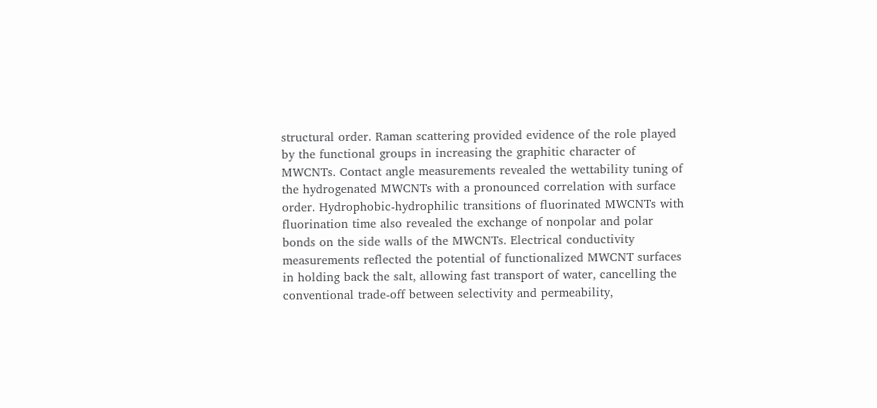structural order. Raman scattering provided evidence of the role played by the functional groups in increasing the graphitic character of MWCNTs. Contact angle measurements revealed the wettability tuning of the hydrogenated MWCNTs with a pronounced correlation with surface order. Hydrophobic-hydrophilic transitions of fluorinated MWCNTs with fluorination time also revealed the exchange of nonpolar and polar bonds on the side walls of the MWCNTs. Electrical conductivity measurements reflected the potential of functionalized MWCNT surfaces in holding back the salt, allowing fast transport of water, cancelling the conventional trade-off between selectivity and permeability,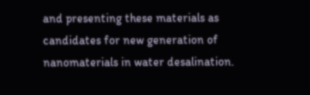and presenting these materials as candidates for new generation of nanomaterials in water desalination.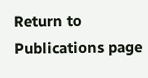Return to Publications page